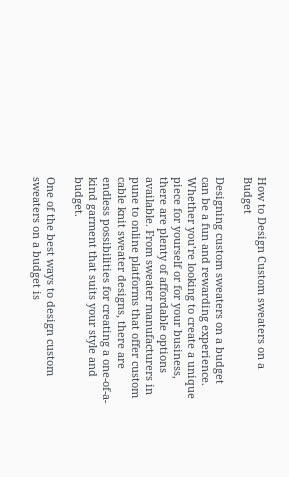How to Design Custom sweaters on a Budget

Designing custom sweaters on a budget can be a fun and rewarding experience. Whether you’re looking to create a unique piece for yourself or for your business, there are plenty of affordable options available. From sweater manufacturers in pune to online platforms that offer custom cable knit sweater designs, there are endless possibilities for creating a one-of-a-kind garment that suits your style and budget.

One of the best ways to design custom sweaters on a budget is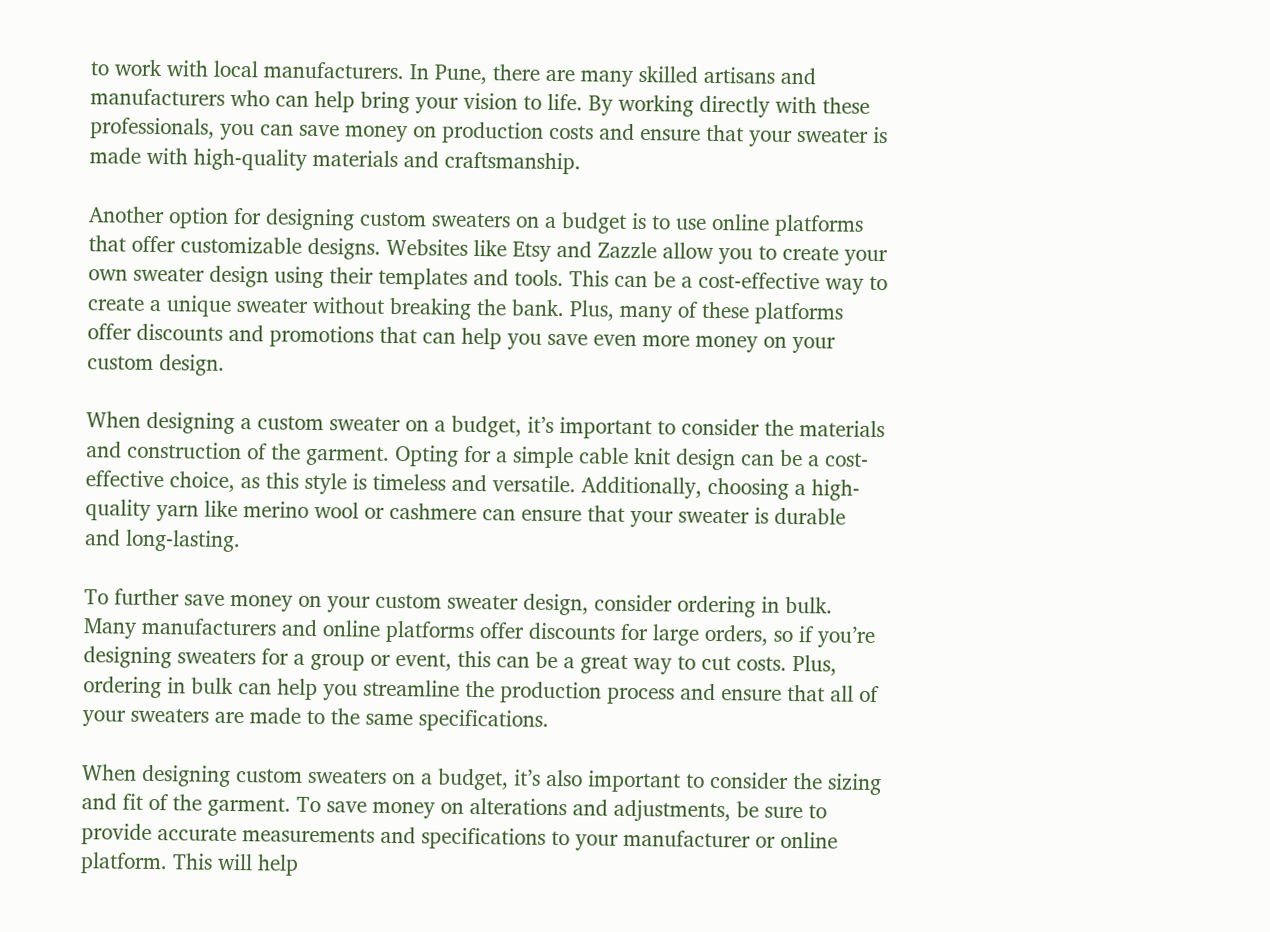to work with local manufacturers. In Pune, there are many skilled artisans and manufacturers who can help bring your vision to life. By working directly with these professionals, you can save money on production costs and ensure that your sweater is made with high-quality materials and craftsmanship.

Another option for designing custom sweaters on a budget is to use online platforms that offer customizable designs. Websites like Etsy and Zazzle allow you to create your own sweater design using their templates and tools. This can be a cost-effective way to create a unique sweater without breaking the bank. Plus, many of these platforms offer discounts and promotions that can help you save even more money on your custom design.

When designing a custom sweater on a budget, it’s important to consider the materials and construction of the garment. Opting for a simple cable knit design can be a cost-effective choice, as this style is timeless and versatile. Additionally, choosing a high-quality yarn like merino wool or cashmere can ensure that your sweater is durable and long-lasting.

To further save money on your custom sweater design, consider ordering in bulk. Many manufacturers and online platforms offer discounts for large orders, so if you’re designing sweaters for a group or event, this can be a great way to cut costs. Plus, ordering in bulk can help you streamline the production process and ensure that all of your sweaters are made to the same specifications.

When designing custom sweaters on a budget, it’s also important to consider the sizing and fit of the garment. To save money on alterations and adjustments, be sure to provide accurate measurements and specifications to your manufacturer or online platform. This will help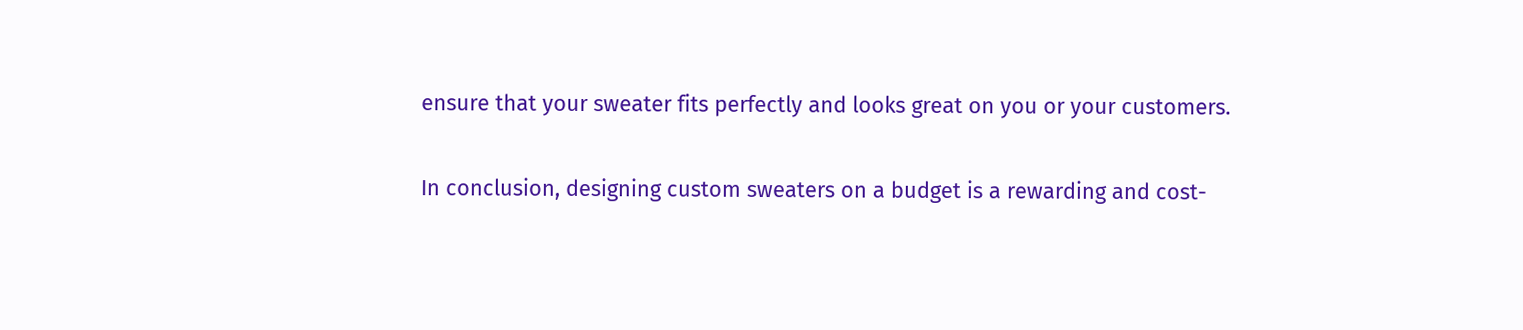ensure that your sweater fits perfectly and looks great on you or your customers.

In conclusion, designing custom sweaters on a budget is a rewarding and cost-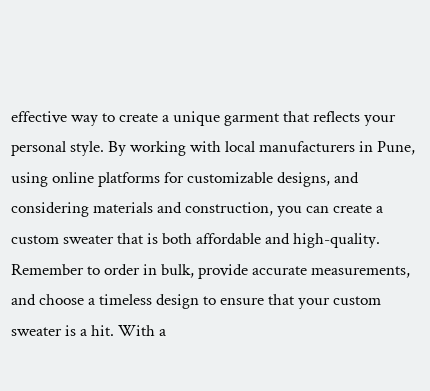effective way to create a unique garment that reflects your personal style. By working with local manufacturers in Pune, using online platforms for customizable designs, and considering materials and construction, you can create a custom sweater that is both affordable and high-quality. Remember to order in bulk, provide accurate measurements, and choose a timeless design to ensure that your custom sweater is a hit. With a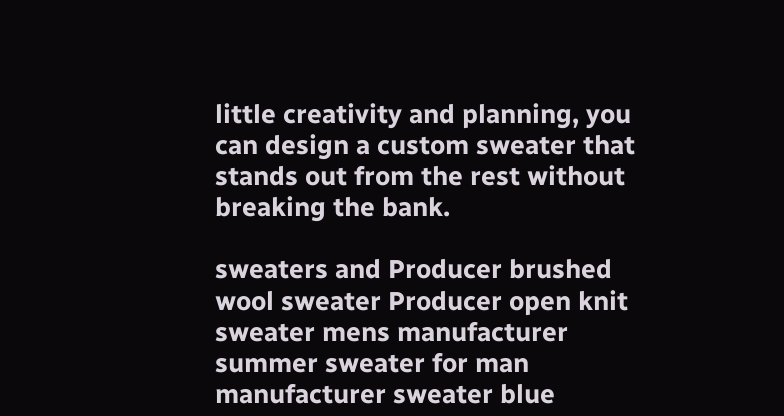little creativity and planning, you can design a custom sweater that stands out from the rest without breaking the bank.

sweaters and Producer brushed wool sweater Producer open knit sweater mens manufacturer
summer sweater for man manufacturer sweater blue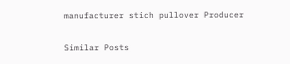manufacturer stich pullover Producer

Similar Posts